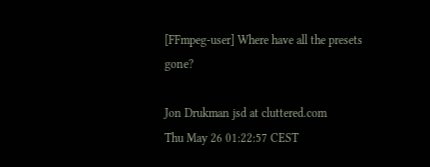[FFmpeg-user] Where have all the presets gone?

Jon Drukman jsd at cluttered.com
Thu May 26 01:22:57 CEST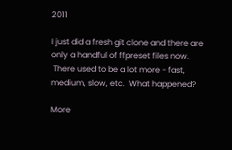2011

I just did a fresh git clone and there are only a handful of ffpreset files now.
 There used to be a lot more - fast, medium, slow, etc.  What happened?

More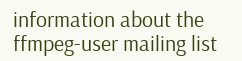information about the ffmpeg-user mailing list